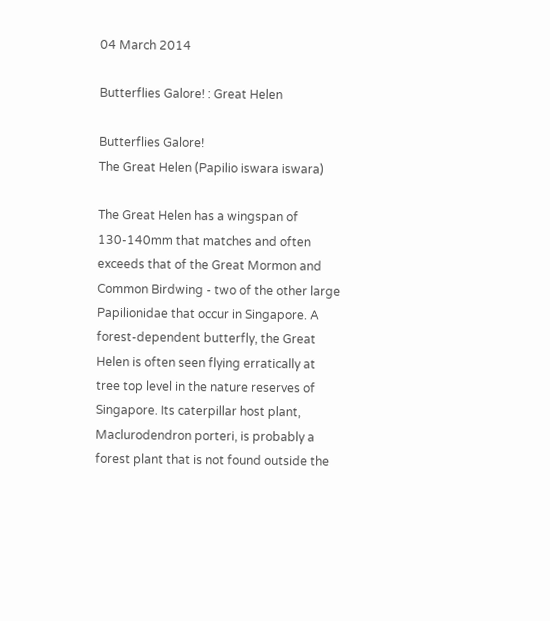04 March 2014

Butterflies Galore! : Great Helen

Butterflies Galore!
The Great Helen (Papilio iswara iswara)

The Great Helen has a wingspan of 130-140mm that matches and often exceeds that of the Great Mormon and Common Birdwing - two of the other large Papilionidae that occur in Singapore. A forest-dependent butterfly, the Great Helen is often seen flying erratically at tree top level in the nature reserves of Singapore. Its caterpillar host plant, Maclurodendron porteri, is probably a forest plant that is not found outside the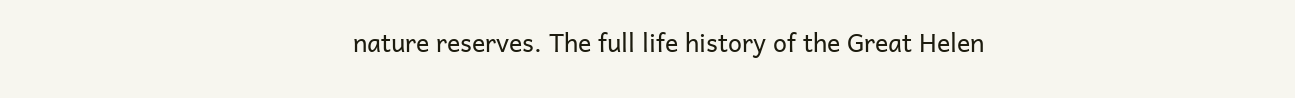nature reserves. The full life history of the Great Helen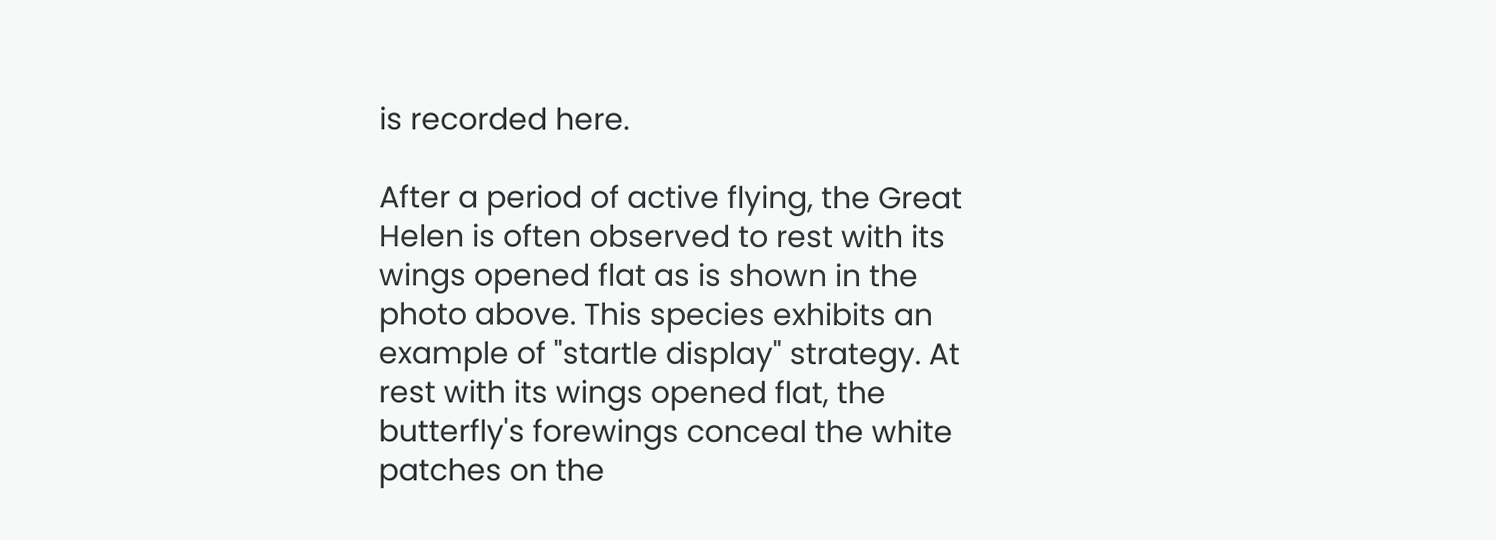is recorded here.

After a period of active flying, the Great Helen is often observed to rest with its wings opened flat as is shown in the photo above. This species exhibits an example of "startle display" strategy. At rest with its wings opened flat, the butterfly's forewings conceal the white patches on the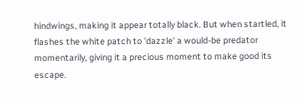hindwings, making it appear totally black. But when startled, it flashes the white patch to 'dazzle' a would-be predator momentarily, giving it a precious moment to make good its escape.